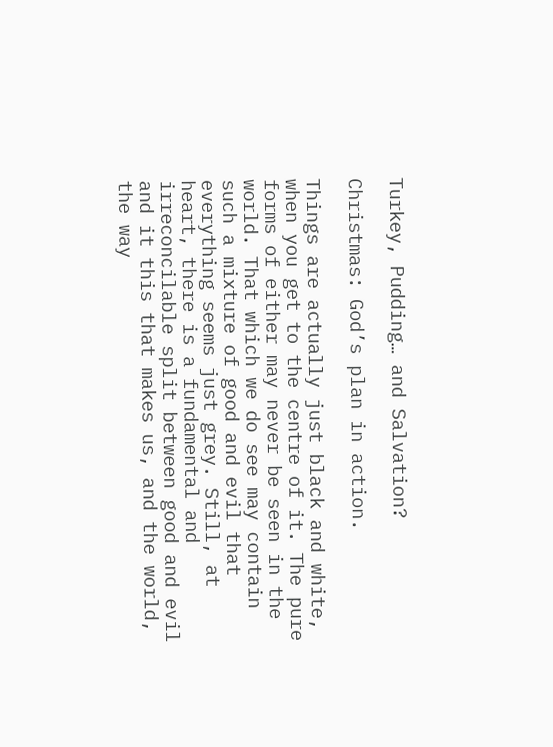Turkey, Pudding… and Salvation?

Christmas: God’s plan in action.

Things are actually just black and white, when you get to the centre of it. The pure forms of either may never be seen in the world. That which we do see may contain such a mixture of good and evil that everything seems just grey. Still, at heart, there is a fundamental and irreconcilable split between good and evil and it this that makes us, and the world, the way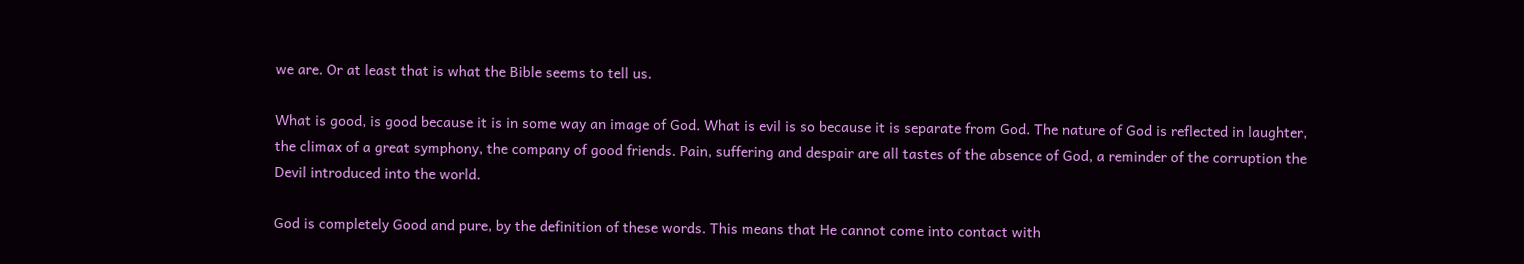we are. Or at least that is what the Bible seems to tell us.

What is good, is good because it is in some way an image of God. What is evil is so because it is separate from God. The nature of God is reflected in laughter, the climax of a great symphony, the company of good friends. Pain, suffering and despair are all tastes of the absence of God, a reminder of the corruption the Devil introduced into the world.

God is completely Good and pure, by the definition of these words. This means that He cannot come into contact with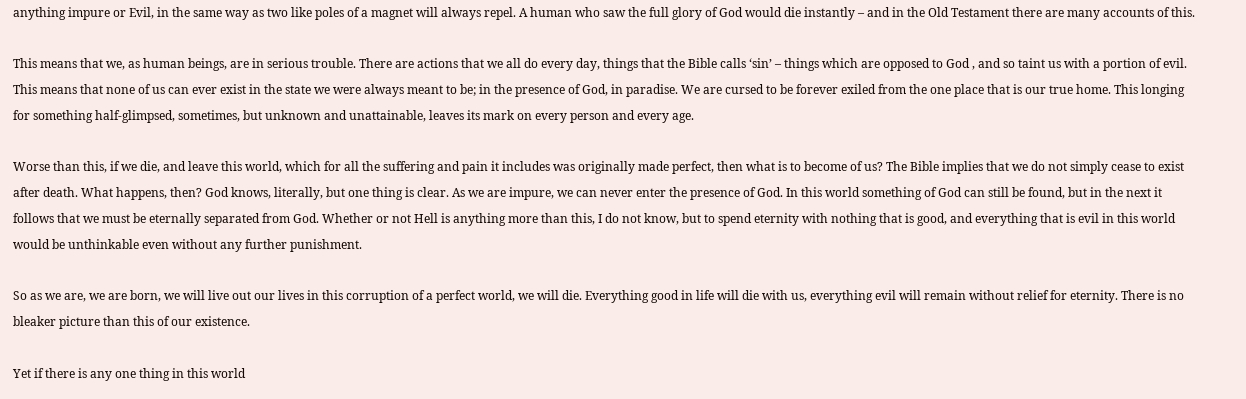anything impure or Evil, in the same way as two like poles of a magnet will always repel. A human who saw the full glory of God would die instantly – and in the Old Testament there are many accounts of this.

This means that we, as human beings, are in serious trouble. There are actions that we all do every day, things that the Bible calls ‘sin’ – things which are opposed to God , and so taint us with a portion of evil. This means that none of us can ever exist in the state we were always meant to be; in the presence of God, in paradise. We are cursed to be forever exiled from the one place that is our true home. This longing for something half-glimpsed, sometimes, but unknown and unattainable, leaves its mark on every person and every age.

Worse than this, if we die, and leave this world, which for all the suffering and pain it includes was originally made perfect, then what is to become of us? The Bible implies that we do not simply cease to exist after death. What happens, then? God knows, literally, but one thing is clear. As we are impure, we can never enter the presence of God. In this world something of God can still be found, but in the next it follows that we must be eternally separated from God. Whether or not Hell is anything more than this, I do not know, but to spend eternity with nothing that is good, and everything that is evil in this world would be unthinkable even without any further punishment.

So as we are, we are born, we will live out our lives in this corruption of a perfect world, we will die. Everything good in life will die with us, everything evil will remain without relief for eternity. There is no bleaker picture than this of our existence.

Yet if there is any one thing in this world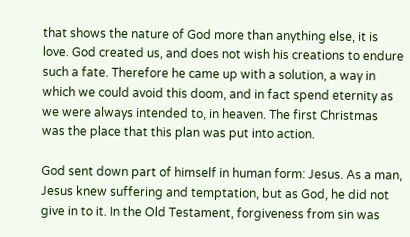that shows the nature of God more than anything else, it is love. God created us, and does not wish his creations to endure such a fate. Therefore he came up with a solution, a way in which we could avoid this doom, and in fact spend eternity as we were always intended to, in heaven. The first Christmas was the place that this plan was put into action.

God sent down part of himself in human form: Jesus. As a man, Jesus knew suffering and temptation, but as God, he did not give in to it. In the Old Testament, forgiveness from sin was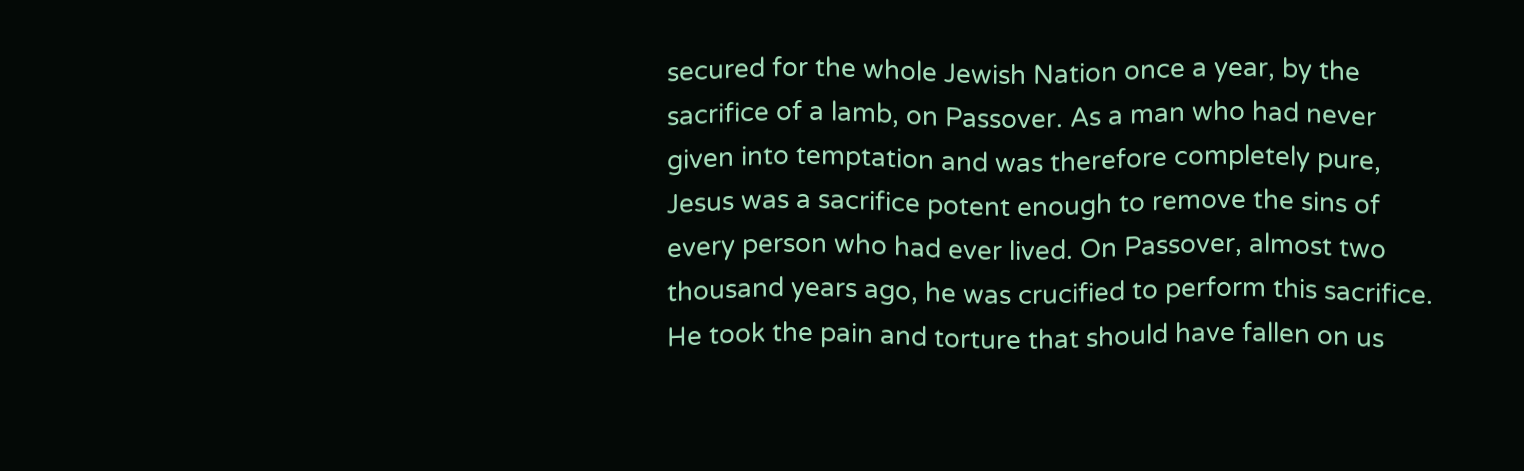secured for the whole Jewish Nation once a year, by the sacrifice of a lamb, on Passover. As a man who had never given into temptation and was therefore completely pure, Jesus was a sacrifice potent enough to remove the sins of every person who had ever lived. On Passover, almost two thousand years ago, he was crucified to perform this sacrifice. He took the pain and torture that should have fallen on us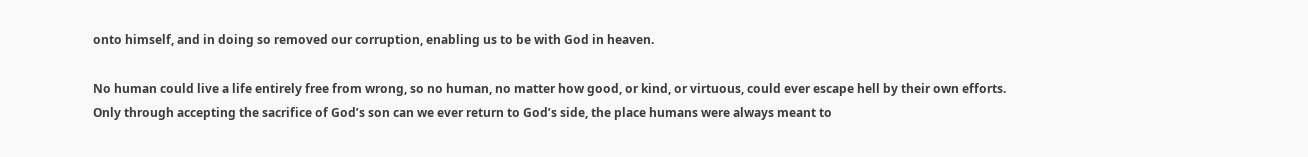onto himself, and in doing so removed our corruption, enabling us to be with God in heaven.

No human could live a life entirely free from wrong, so no human, no matter how good, or kind, or virtuous, could ever escape hell by their own efforts. Only through accepting the sacrifice of God’s son can we ever return to God’s side, the place humans were always meant to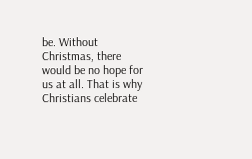be. Without Christmas, there would be no hope for us at all. That is why Christians celebrate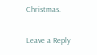Christmas.

Leave a Reply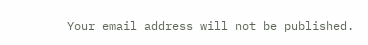Your email address will not be published.